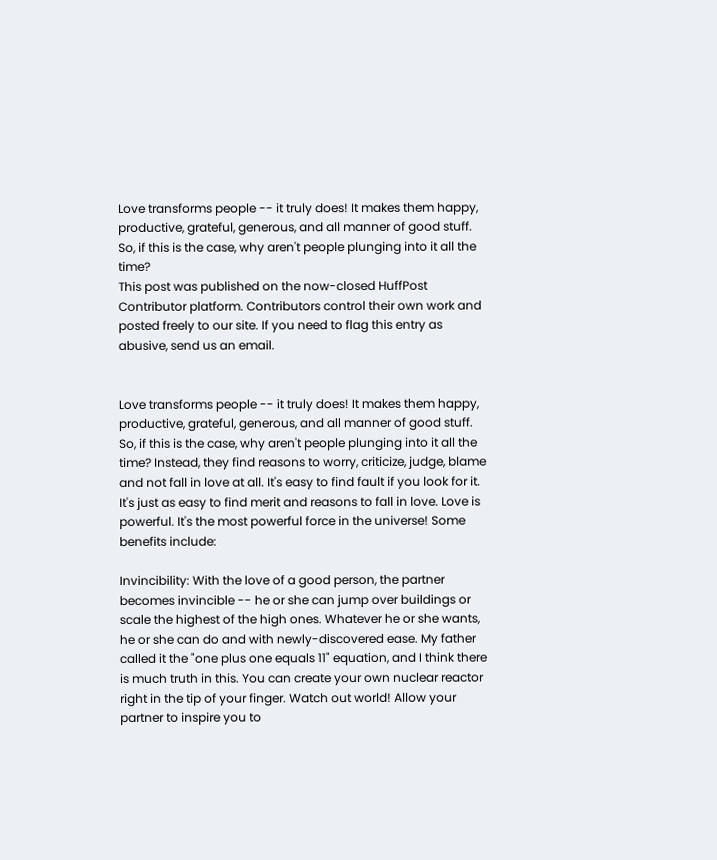Love transforms people -- it truly does! It makes them happy, productive, grateful, generous, and all manner of good stuff. So, if this is the case, why aren't people plunging into it all the time?
This post was published on the now-closed HuffPost Contributor platform. Contributors control their own work and posted freely to our site. If you need to flag this entry as abusive, send us an email.


Love transforms people -- it truly does! It makes them happy, productive, grateful, generous, and all manner of good stuff. So, if this is the case, why aren't people plunging into it all the time? Instead, they find reasons to worry, criticize, judge, blame and not fall in love at all. It's easy to find fault if you look for it. It's just as easy to find merit and reasons to fall in love. Love is powerful. It's the most powerful force in the universe! Some benefits include:

Invincibility: With the love of a good person, the partner becomes invincible -- he or she can jump over buildings or scale the highest of the high ones. Whatever he or she wants, he or she can do and with newly-discovered ease. My father called it the "one plus one equals 11" equation, and I think there is much truth in this. You can create your own nuclear reactor right in the tip of your finger. Watch out world! Allow your partner to inspire you to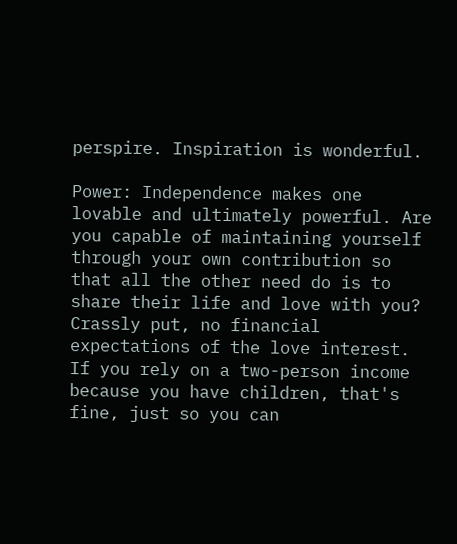perspire. Inspiration is wonderful.

Power: Independence makes one lovable and ultimately powerful. Are you capable of maintaining yourself through your own contribution so that all the other need do is to share their life and love with you? Crassly put, no financial expectations of the love interest. If you rely on a two-person income because you have children, that's fine, just so you can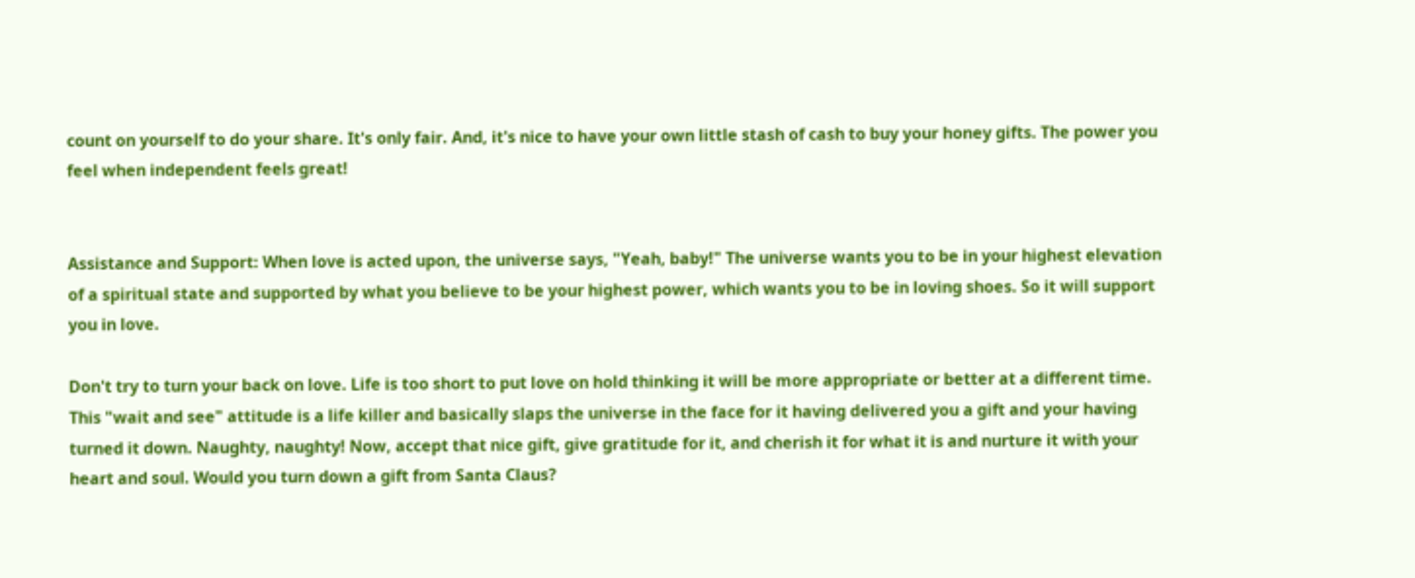count on yourself to do your share. It's only fair. And, it's nice to have your own little stash of cash to buy your honey gifts. The power you feel when independent feels great!


Assistance and Support: When love is acted upon, the universe says, "Yeah, baby!" The universe wants you to be in your highest elevation of a spiritual state and supported by what you believe to be your highest power, which wants you to be in loving shoes. So it will support you in love.

Don't try to turn your back on love. Life is too short to put love on hold thinking it will be more appropriate or better at a different time. This "wait and see" attitude is a life killer and basically slaps the universe in the face for it having delivered you a gift and your having turned it down. Naughty, naughty! Now, accept that nice gift, give gratitude for it, and cherish it for what it is and nurture it with your heart and soul. Would you turn down a gift from Santa Claus?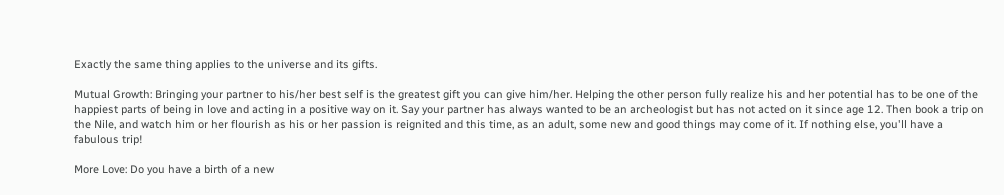Exactly the same thing applies to the universe and its gifts.

Mutual Growth: Bringing your partner to his/her best self is the greatest gift you can give him/her. Helping the other person fully realize his and her potential has to be one of the happiest parts of being in love and acting in a positive way on it. Say your partner has always wanted to be an archeologist but has not acted on it since age 12. Then book a trip on the Nile, and watch him or her flourish as his or her passion is reignited and this time, as an adult, some new and good things may come of it. If nothing else, you'll have a fabulous trip!

More Love: Do you have a birth of a new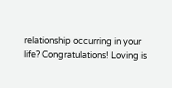relationship occurring in your life? Congratulations! Loving is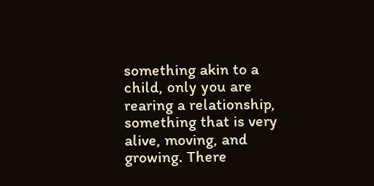something akin to a child, only you are rearing a relationship, something that is very alive, moving, and growing. There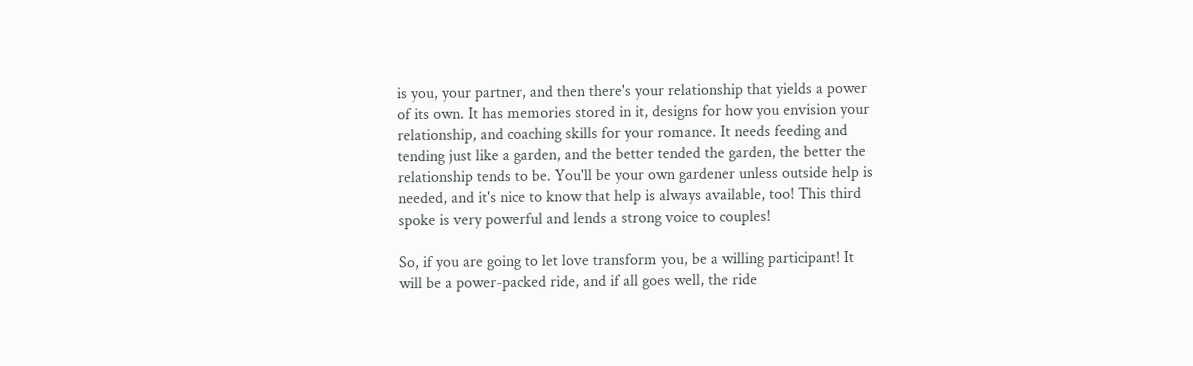is you, your partner, and then there's your relationship that yields a power of its own. It has memories stored in it, designs for how you envision your relationship, and coaching skills for your romance. It needs feeding and tending just like a garden, and the better tended the garden, the better the relationship tends to be. You'll be your own gardener unless outside help is needed, and it's nice to know that help is always available, too! This third spoke is very powerful and lends a strong voice to couples!

So, if you are going to let love transform you, be a willing participant! It will be a power-packed ride, and if all goes well, the ride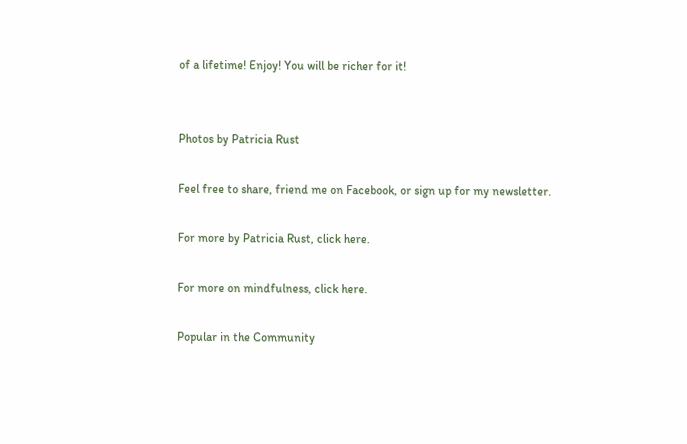of a lifetime! Enjoy! You will be richer for it!


Photos by Patricia Rust

Feel free to share, friend me on Facebook, or sign up for my newsletter.

For more by Patricia Rust, click here.

For more on mindfulness, click here.

Popular in the Community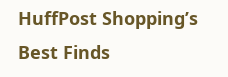HuffPost Shopping’s Best Finds